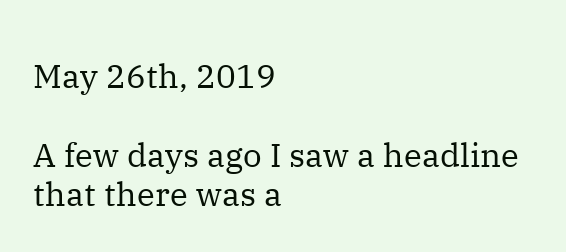May 26th, 2019

A few days ago I saw a headline that there was a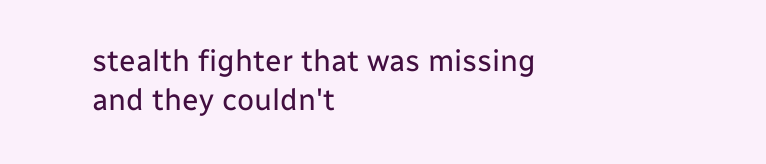stealth fighter that was missing and they couldn't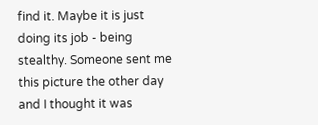find it. Maybe it is just doing its job - being stealthy. Someone sent me this picture the other day and I thought it was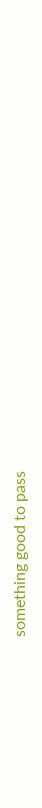something good to pass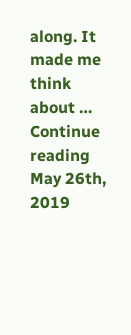along. It made me think about … Continue reading May 26th, 2019